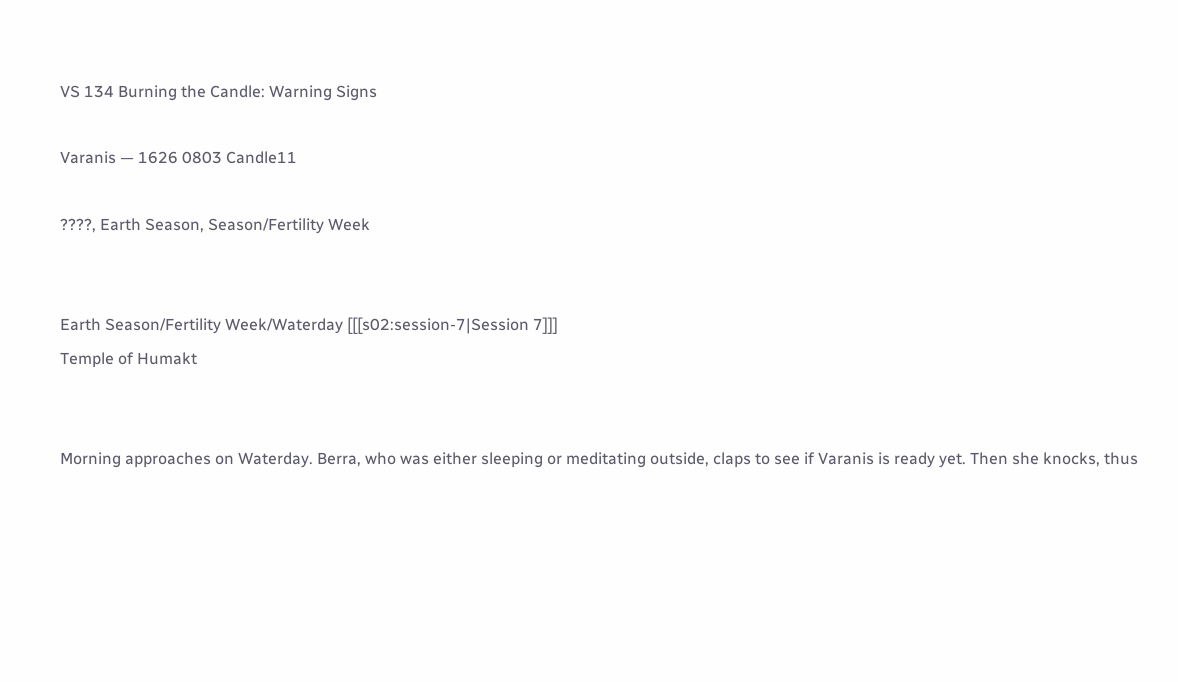VS 134 Burning the Candle: Warning Signs

Varanis — 1626 0803 Candle11

????, Earth Season, Season/Fertility Week


Earth Season/Fertility Week/Waterday [[[s02:session-7|Session 7]]]
Temple of Humakt


Morning approaches on Waterday. Berra, who was either sleeping or meditating outside, claps to see if Varanis is ready yet. Then she knocks, thus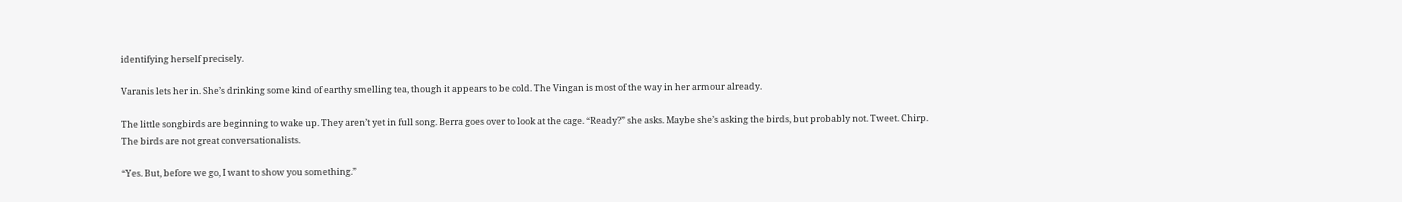identifying herself precisely.

Varanis lets her in. She’s drinking some kind of earthy smelling tea, though it appears to be cold. The Vingan is most of the way in her armour already.

The little songbirds are beginning to wake up. They aren’t yet in full song. Berra goes over to look at the cage. “Ready?” she asks. Maybe she’s asking the birds, but probably not. Tweet. Chirp. The birds are not great conversationalists.

“Yes. But, before we go, I want to show you something.”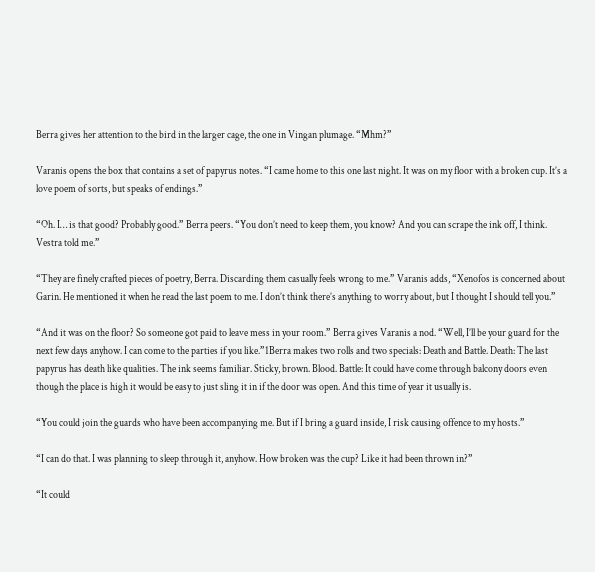Berra gives her attention to the bird in the larger cage, the one in Vingan plumage. “Mhm?”

Varanis opens the box that contains a set of papyrus notes. “I came home to this one last night. It was on my floor with a broken cup. It’s a love poem of sorts, but speaks of endings.”

“Oh. I… is that good? Probably good.” Berra peers. “You don’t need to keep them, you know? And you can scrape the ink off, I think. Vestra told me.”

“They are finely crafted pieces of poetry, Berra. Discarding them casually feels wrong to me.” Varanis adds, “Xenofos is concerned about Garin. He mentioned it when he read the last poem to me. I don’t think there’s anything to worry about, but I thought I should tell you.”

“And it was on the floor? So someone got paid to leave mess in your room.” Berra gives Varanis a nod. “Well, I’ll be your guard for the next few days anyhow. I can come to the parties if you like.”1Berra makes two rolls and two specials: Death and Battle. Death: The last papyrus has death like qualities. The ink seems familiar. Sticky, brown. Blood. Battle: It could have come through balcony doors even though the place is high it would be easy to just sling it in if the door was open. And this time of year it usually is.

“You could join the guards who have been accompanying me. But if I bring a guard inside, I risk causing offence to my hosts.”

“I can do that. I was planning to sleep through it, anyhow. How broken was the cup? Like it had been thrown in?”

“It could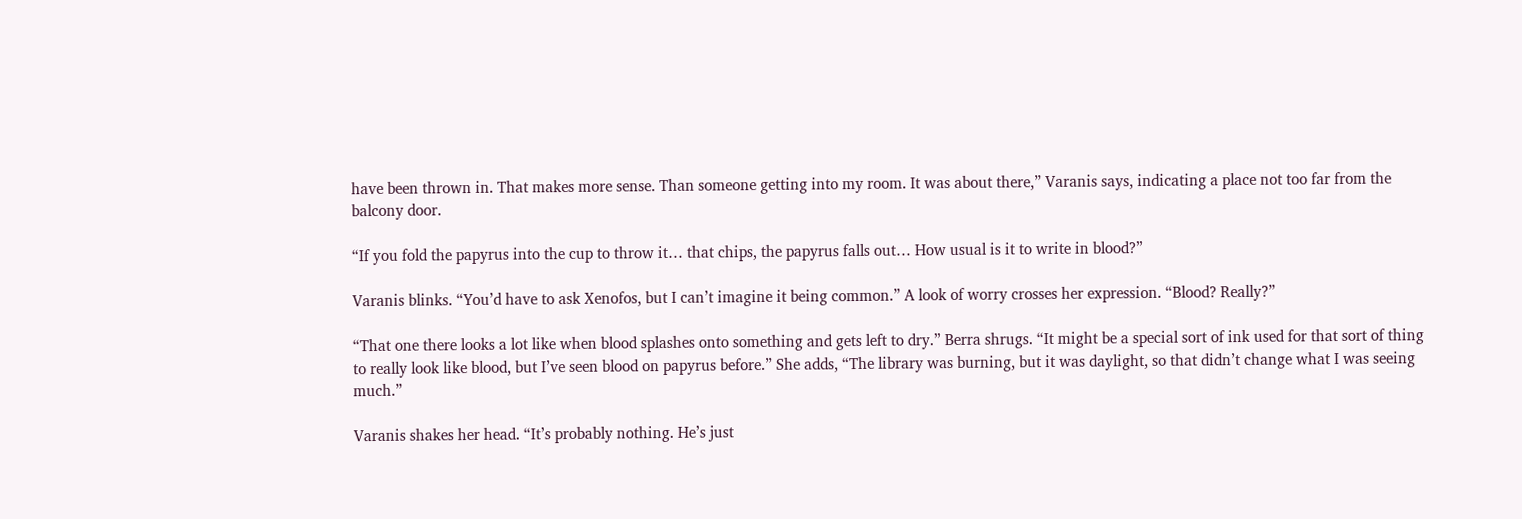have been thrown in. That makes more sense. Than someone getting into my room. It was about there,” Varanis says, indicating a place not too far from the balcony door.

“If you fold the papyrus into the cup to throw it… that chips, the papyrus falls out… How usual is it to write in blood?”

Varanis blinks. “You’d have to ask Xenofos, but I can’t imagine it being common.” A look of worry crosses her expression. “Blood? Really?”

“That one there looks a lot like when blood splashes onto something and gets left to dry.” Berra shrugs. “It might be a special sort of ink used for that sort of thing to really look like blood, but I’ve seen blood on papyrus before.” She adds, “The library was burning, but it was daylight, so that didn’t change what I was seeing much.”

Varanis shakes her head. “It’s probably nothing. He’s just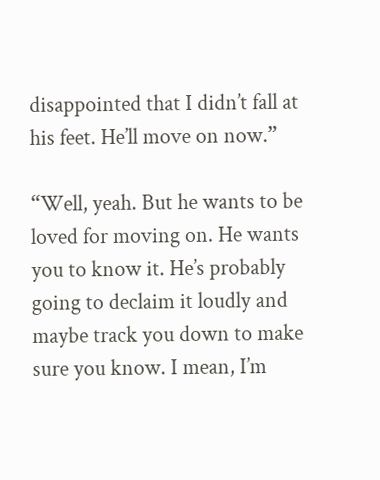disappointed that I didn’t fall at his feet. He’ll move on now.”

“Well, yeah. But he wants to be loved for moving on. He wants you to know it. He’s probably going to declaim it loudly and maybe track you down to make sure you know. I mean, I’m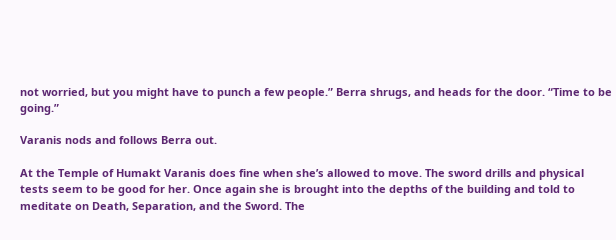not worried, but you might have to punch a few people.” Berra shrugs, and heads for the door. “Time to be going.”

Varanis nods and follows Berra out.

At the Temple of Humakt Varanis does fine when she’s allowed to move. The sword drills and physical tests seem to be good for her. Once again she is brought into the depths of the building and told to meditate on Death, Separation, and the Sword. The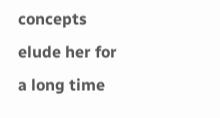concepts elude her for a long time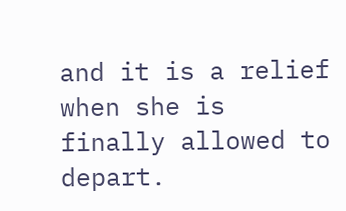and it is a relief when she is finally allowed to depart.